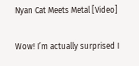Nyan Cat Meets Metal [Video]

Wow! I’m actually surprised I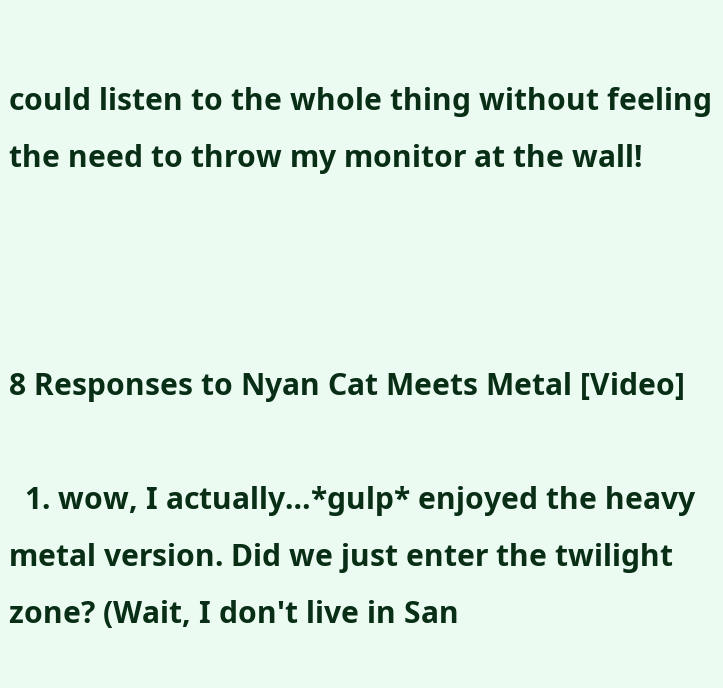could listen to the whole thing without feeling the need to throw my monitor at the wall!



8 Responses to Nyan Cat Meets Metal [Video]

  1. wow, I actually…*gulp* enjoyed the heavy metal version. Did we just enter the twilight zone? (Wait, I don't live in San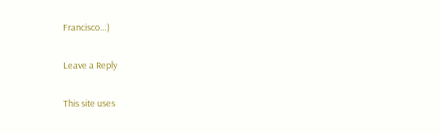Francisco…)

Leave a Reply

This site uses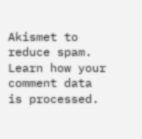Akismet to reduce spam. Learn how your comment data is processed.